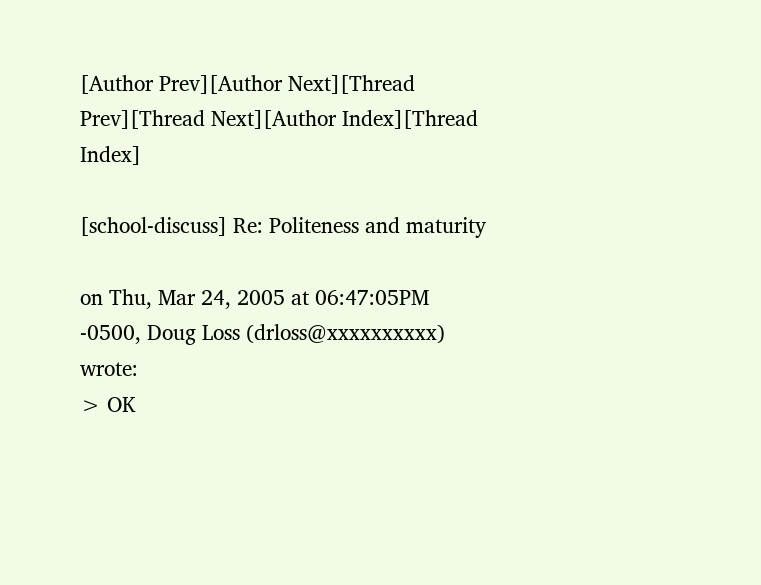[Author Prev][Author Next][Thread Prev][Thread Next][Author Index][Thread Index]

[school-discuss] Re: Politeness and maturity

on Thu, Mar 24, 2005 at 06:47:05PM -0500, Doug Loss (drloss@xxxxxxxxxx) wrote:
> OK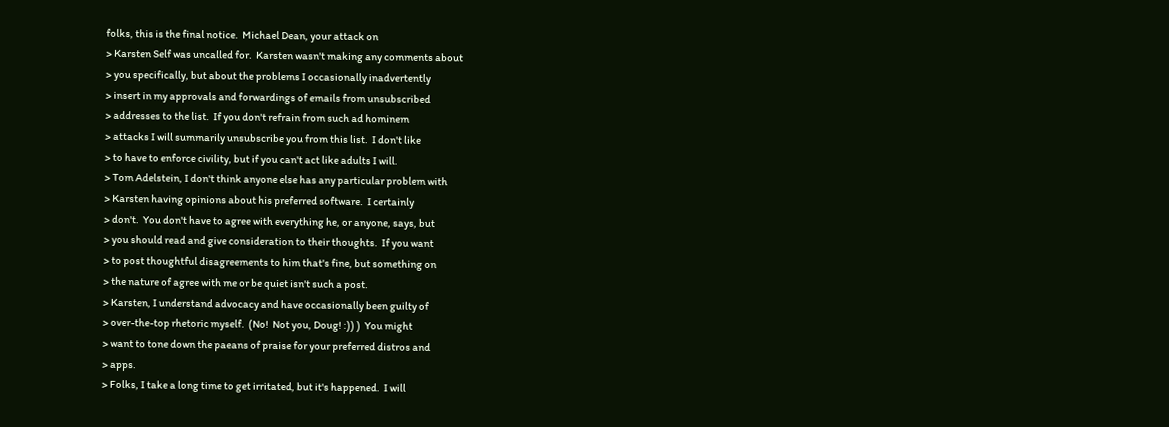folks, this is the final notice.  Michael Dean, your attack on
> Karsten Self was uncalled for.  Karsten wasn't making any comments about
> you specifically, but about the problems I occasionally inadvertently
> insert in my approvals and forwardings of emails from unsubscribed
> addresses to the list.  If you don't refrain from such ad hominem
> attacks I will summarily unsubscribe you from this list.  I don't like
> to have to enforce civility, but if you can't act like adults I will.
> Tom Adelstein, I don't think anyone else has any particular problem with
> Karsten having opinions about his preferred software.  I certainly
> don't.  You don't have to agree with everything he, or anyone, says, but
> you should read and give consideration to their thoughts.  If you want
> to post thoughtful disagreements to him that's fine, but something on
> the nature of agree with me or be quiet isn't such a post.
> Karsten, I understand advocacy and have occasionally been guilty of
> over-the-top rhetoric myself.  (No!  Not you, Doug! :)) )  You might
> want to tone down the paeans of praise for your preferred distros and
> apps.
> Folks, I take a long time to get irritated, but it's happened.  I will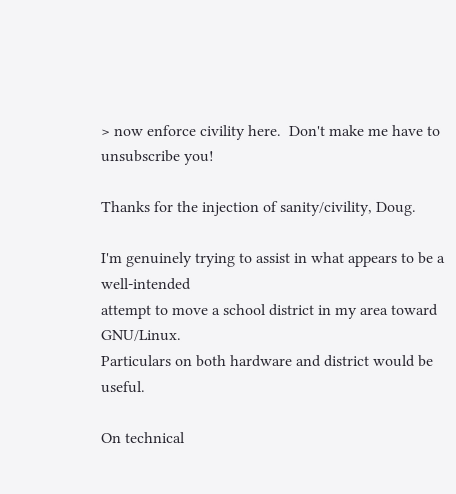> now enforce civility here.  Don't make me have to unsubscribe you!

Thanks for the injection of sanity/civility, Doug.

I'm genuinely trying to assist in what appears to be a well-intended
attempt to move a school district in my area toward GNU/Linux.
Particulars on both hardware and district would be useful.

On technical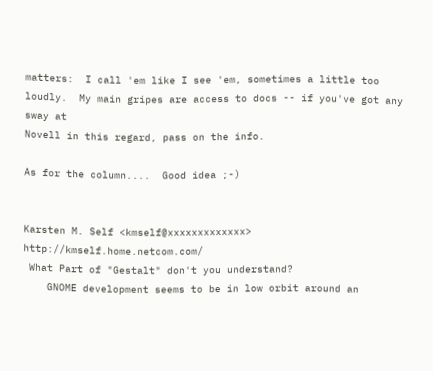matters:  I call 'em like I see 'em, sometimes a little too
loudly.  My main gripes are access to docs -- if you've got any sway at
Novell in this regard, pass on the info.

As for the column....  Good idea ;-)


Karsten M. Self <kmself@xxxxxxxxxxxxx>        http://kmself.home.netcom.com/
 What Part of "Gestalt" don't you understand?
    GNOME development seems to be in low orbit around an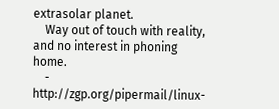extrasolar planet.
    Way out of touch with reality, and no interest in phoning home.
    - http://zgp.org/pipermail/linux-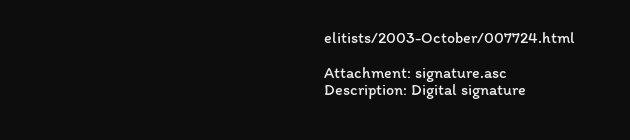elitists/2003-October/007724.html

Attachment: signature.asc
Description: Digital signature